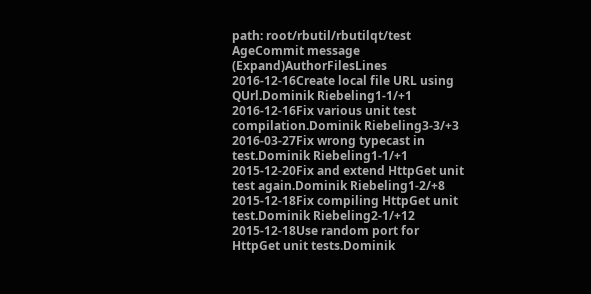path: root/rbutil/rbutilqt/test
AgeCommit message (Expand)AuthorFilesLines
2016-12-16Create local file URL using QUrl.Dominik Riebeling1-1/+1
2016-12-16Fix various unit test compilation.Dominik Riebeling3-3/+3
2016-03-27Fix wrong typecast in test.Dominik Riebeling1-1/+1
2015-12-20Fix and extend HttpGet unit test again.Dominik Riebeling1-2/+8
2015-12-18Fix compiling HttpGet unit test.Dominik Riebeling2-1/+12
2015-12-18Use random port for HttpGet unit tests.Dominik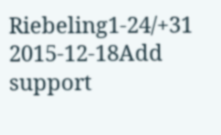Riebeling1-24/+31
2015-12-18Add support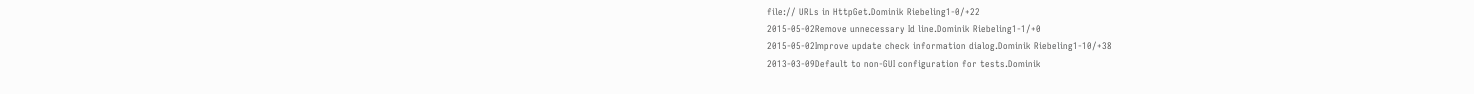file:// URLs in HttpGet.Dominik Riebeling1-0/+22
2015-05-02Remove unnecessary Id line.Dominik Riebeling1-1/+0
2015-05-02Improve update check information dialog.Dominik Riebeling1-10/+38
2013-03-09Default to non-GUI configuration for tests.Dominik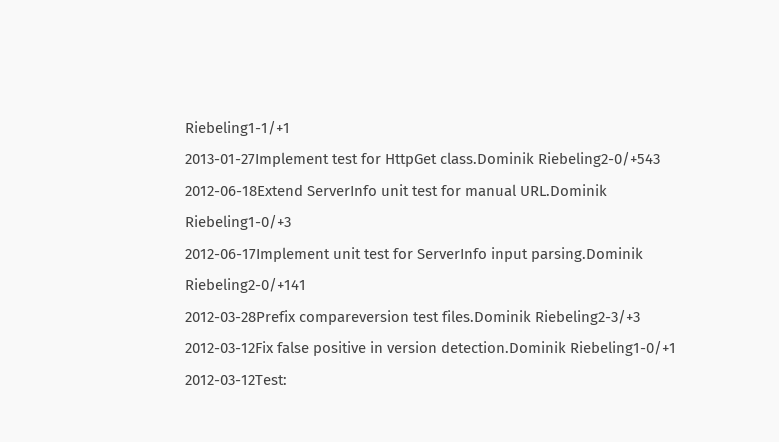Riebeling1-1/+1
2013-01-27Implement test for HttpGet class.Dominik Riebeling2-0/+543
2012-06-18Extend ServerInfo unit test for manual URL.Dominik Riebeling1-0/+3
2012-06-17Implement unit test for ServerInfo input parsing.Dominik Riebeling2-0/+141
2012-03-28Prefix compareversion test files.Dominik Riebeling2-3/+3
2012-03-12Fix false positive in version detection.Dominik Riebeling1-0/+1
2012-03-12Test: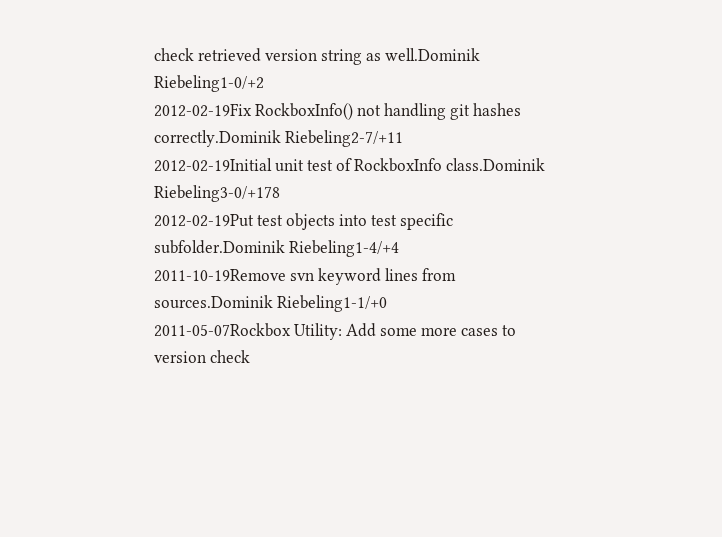check retrieved version string as well.Dominik Riebeling1-0/+2
2012-02-19Fix RockboxInfo() not handling git hashes correctly.Dominik Riebeling2-7/+11
2012-02-19Initial unit test of RockboxInfo class.Dominik Riebeling3-0/+178
2012-02-19Put test objects into test specific subfolder.Dominik Riebeling1-4/+4
2011-10-19Remove svn keyword lines from sources.Dominik Riebeling1-1/+0
2011-05-07Rockbox Utility: Add some more cases to version check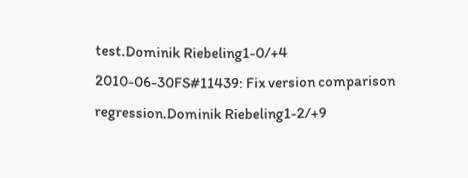test.Dominik Riebeling1-0/+4
2010-06-30FS#11439: Fix version comparison regression.Dominik Riebeling1-2/+9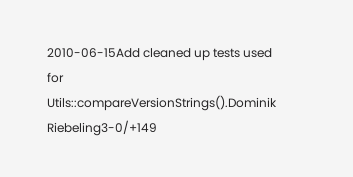2010-06-15Add cleaned up tests used for Utils::compareVersionStrings().Dominik Riebeling3-0/+149